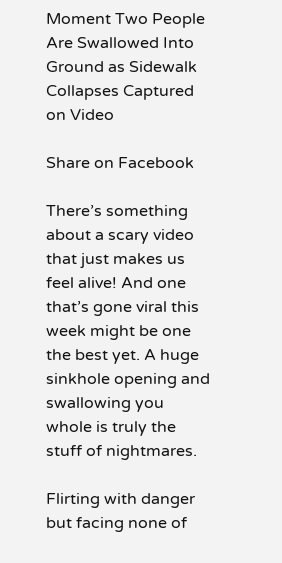Moment Two People Are Swallowed Into Ground as Sidewalk Collapses Captured on Video

Share on Facebook

There’s something about a scary video that just makes us feel alive! And one that’s gone viral this week might be one the best yet. A huge sinkhole opening and swallowing you whole is truly the stuff of nightmares.

Flirting with danger but facing none of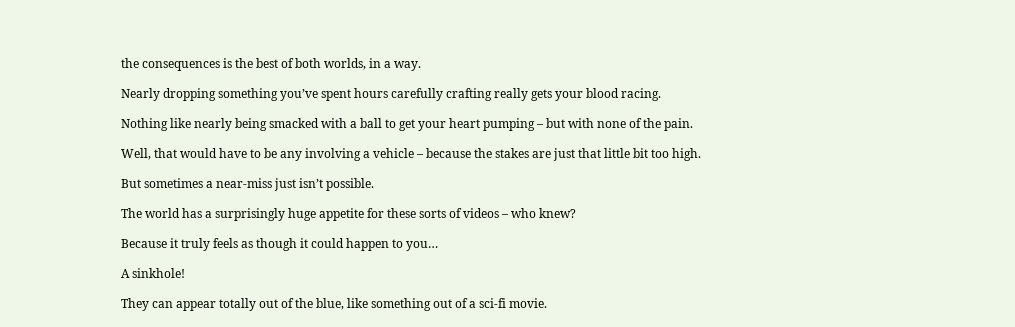the consequences is the best of both worlds, in a way.

Nearly dropping something you’ve spent hours carefully crafting really gets your blood racing.

Nothing like nearly being smacked with a ball to get your heart pumping – but with none of the pain.

Well, that would have to be any involving a vehicle – because the stakes are just that little bit too high.

But sometimes a near-miss just isn’t possible.

The world has a surprisingly huge appetite for these sorts of videos – who knew?

Because it truly feels as though it could happen to you…

A sinkhole!

They can appear totally out of the blue, like something out of a sci-fi movie.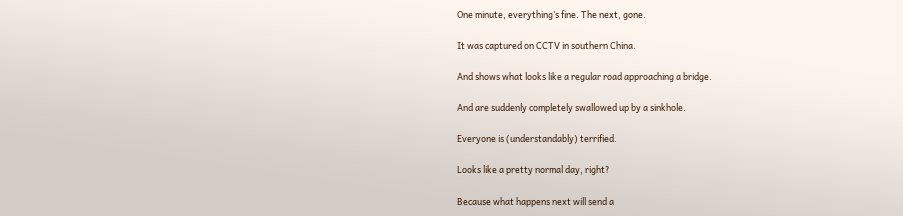One minute, everything’s fine. The next, gone.

It was captured on CCTV in southern China.

And shows what looks like a regular road approaching a bridge.

And are suddenly completely swallowed up by a sinkhole.

Everyone is (understandably) terrified.

Looks like a pretty normal day, right?

Because what happens next will send a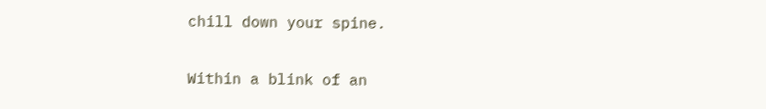chill down your spine.

Within a blink of an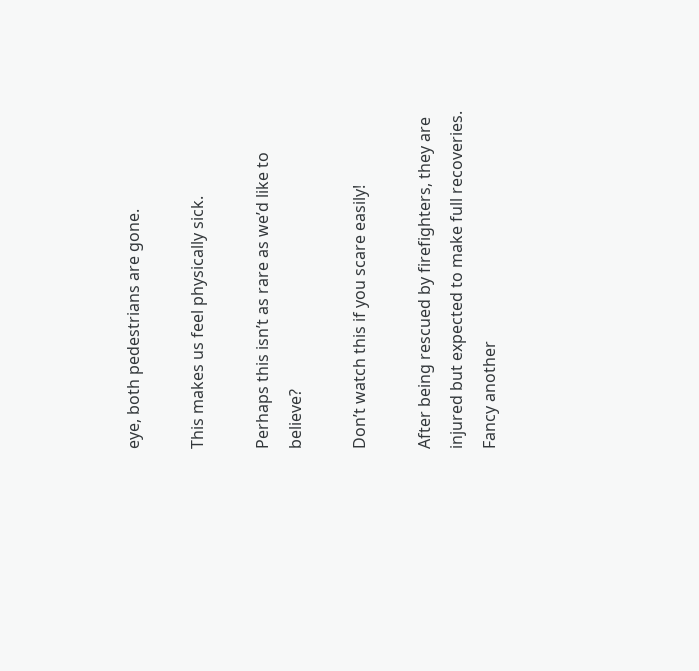eye, both pedestrians are gone.

This makes us feel physically sick.

Perhaps this isn’t as rare as we’d like to believe?

Don’t watch this if you scare easily!

After being rescued by firefighters, they are injured but expected to make full recoveries. Fancy another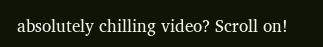absolutely chilling video? Scroll on!